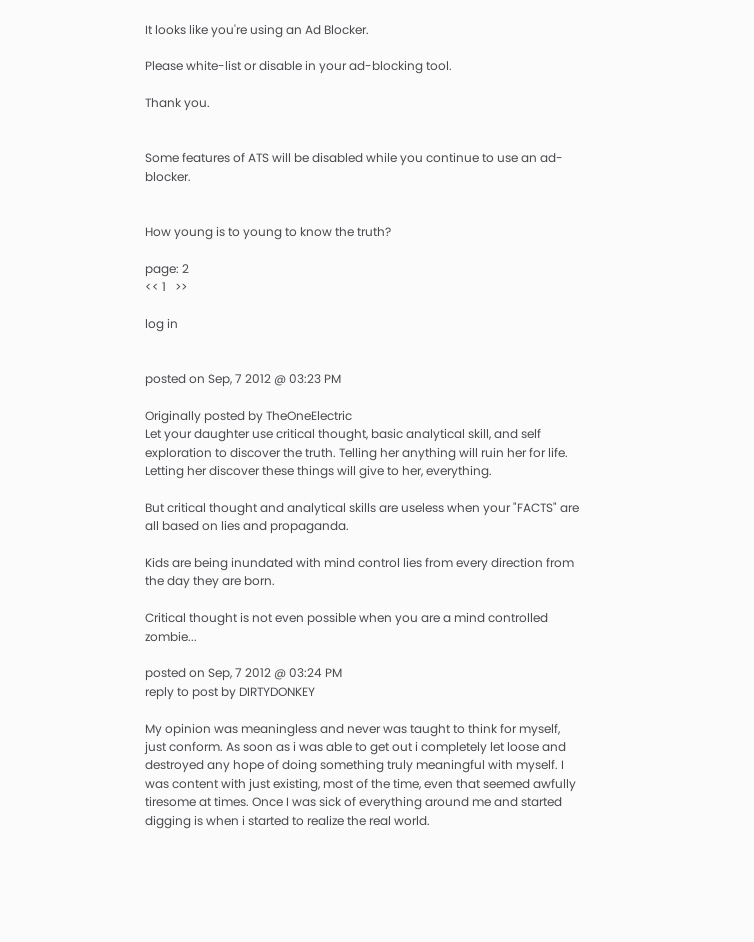It looks like you're using an Ad Blocker.

Please white-list or disable in your ad-blocking tool.

Thank you.


Some features of ATS will be disabled while you continue to use an ad-blocker.


How young is to young to know the truth?

page: 2
<< 1   >>

log in


posted on Sep, 7 2012 @ 03:23 PM

Originally posted by TheOneElectric
Let your daughter use critical thought, basic analytical skill, and self exploration to discover the truth. Telling her anything will ruin her for life. Letting her discover these things will give to her, everything.

But critical thought and analytical skills are useless when your "FACTS" are all based on lies and propaganda.

Kids are being inundated with mind control lies from every direction from the day they are born.

Critical thought is not even possible when you are a mind controlled zombie...

posted on Sep, 7 2012 @ 03:24 PM
reply to post by DIRTYDONKEY

My opinion was meaningless and never was taught to think for myself, just conform. As soon as i was able to get out i completely let loose and destroyed any hope of doing something truly meaningful with myself. I was content with just existing, most of the time, even that seemed awfully tiresome at times. Once I was sick of everything around me and started digging is when i started to realize the real world.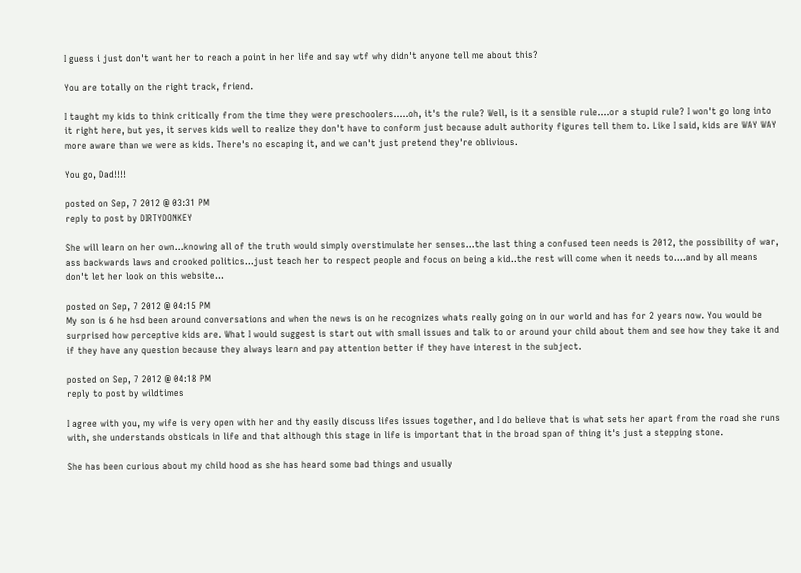I guess i just don't want her to reach a point in her life and say wtf why didn't anyone tell me about this?

You are totally on the right track, friend.

I taught my kids to think critically from the time they were preschoolers.....oh, it's the rule? Well, is it a sensible rule....or a stupid rule? I won't go long into it right here, but yes, it serves kids well to realize they don't have to conform just because adult authority figures tell them to. Like I said, kids are WAY WAY more aware than we were as kids. There's no escaping it, and we can't just pretend they're oblivious.

You go, Dad!!!!

posted on Sep, 7 2012 @ 03:31 PM
reply to post by DIRTYDONKEY

She will learn on her own...knowing all of the truth would simply overstimulate her senses...the last thing a confused teen needs is 2012, the possibility of war, ass backwards laws and crooked politics...just teach her to respect people and focus on being a kid..the rest will come when it needs to....and by all means don't let her look on this website...

posted on Sep, 7 2012 @ 04:15 PM
My son is 6 he hsd been around conversations and when the news is on he recognizes whats really going on in our world and has for 2 years now. You would be surprised how perceptive kids are. What I would suggest is start out with small issues and talk to or around your child about them and see how they take it and if they have any question because they always learn and pay attention better if they have interest in the subject.

posted on Sep, 7 2012 @ 04:18 PM
reply to post by wildtimes

I agree with you, my wife is very open with her and thy easily discuss lifes issues together, and I do believe that is what sets her apart from the road she runs with, she understands obsticals in life and that although this stage in life is important that in the broad span of thing it's just a stepping stone.

She has been curious about my child hood as she has heard some bad things and usually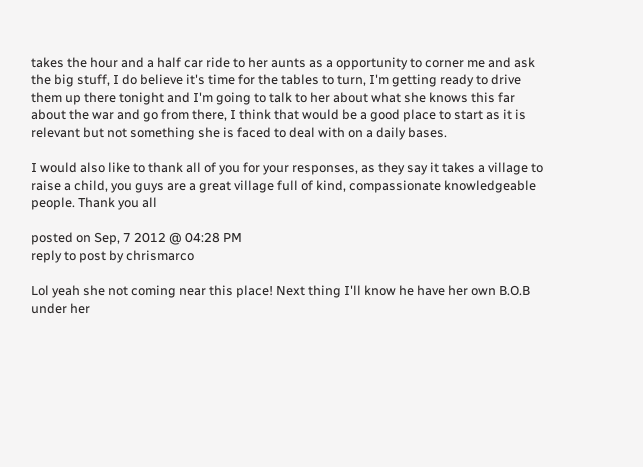takes the hour and a half car ride to her aunts as a opportunity to corner me and ask the big stuff, I do believe it's time for the tables to turn, I'm getting ready to drive them up there tonight and I'm going to talk to her about what she knows this far about the war and go from there, I think that would be a good place to start as it is relevant but not something she is faced to deal with on a daily bases.

I would also like to thank all of you for your responses, as they say it takes a village to raise a child, you guys are a great village full of kind, compassionate knowledgeable people. Thank you all

posted on Sep, 7 2012 @ 04:28 PM
reply to post by chrismarco

Lol yeah she not coming near this place! Next thing I'll know he have her own B.O.B under her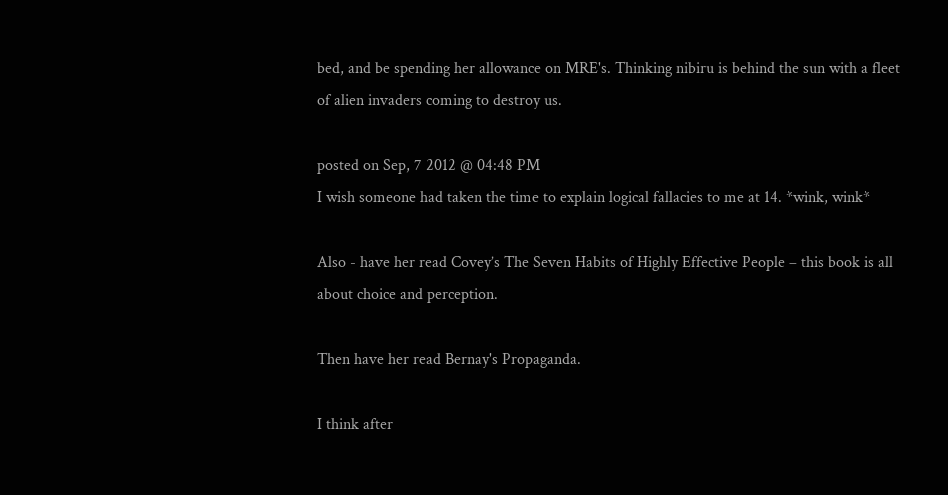bed, and be spending her allowance on MRE's. Thinking nibiru is behind the sun with a fleet of alien invaders coming to destroy us.

posted on Sep, 7 2012 @ 04:48 PM
I wish someone had taken the time to explain logical fallacies to me at 14. *wink, wink*

Also - have her read Covey’s The Seven Habits of Highly Effective People – this book is all about choice and perception.

Then have her read Bernay's Propaganda.

I think after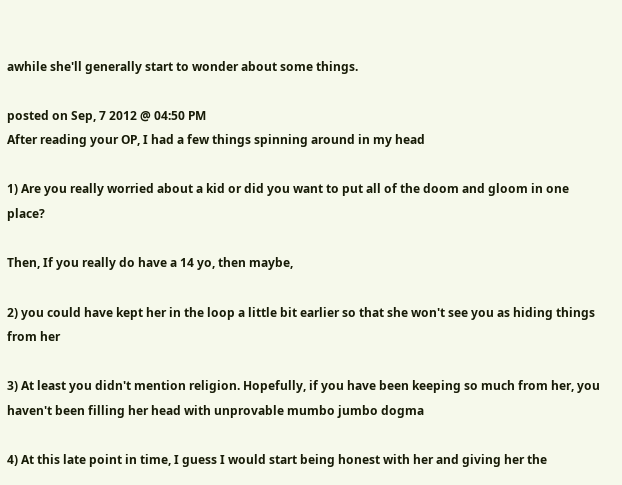awhile she'll generally start to wonder about some things.

posted on Sep, 7 2012 @ 04:50 PM
After reading your OP, I had a few things spinning around in my head

1) Are you really worried about a kid or did you want to put all of the doom and gloom in one place?

Then, If you really do have a 14 yo, then maybe,

2) you could have kept her in the loop a little bit earlier so that she won't see you as hiding things from her

3) At least you didn't mention religion. Hopefully, if you have been keeping so much from her, you haven't been filling her head with unprovable mumbo jumbo dogma

4) At this late point in time, I guess I would start being honest with her and giving her the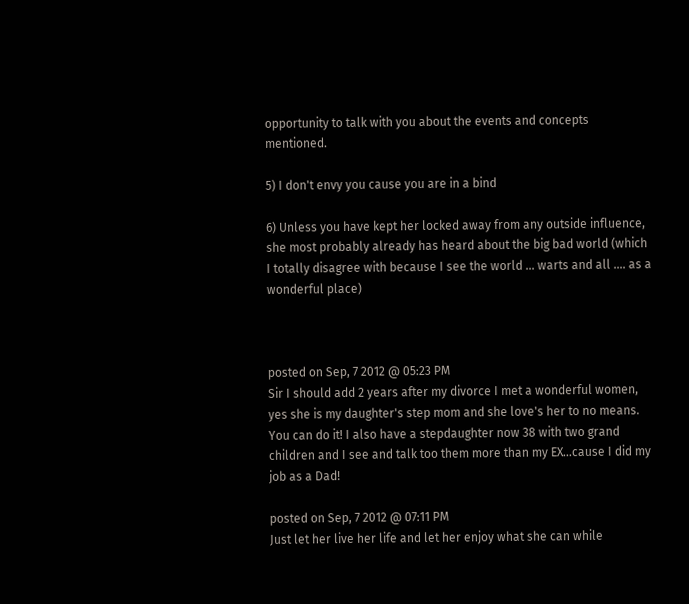opportunity to talk with you about the events and concepts mentioned.

5) I don't envy you cause you are in a bind

6) Unless you have kept her locked away from any outside influence, she most probably already has heard about the big bad world (which I totally disagree with because I see the world ... warts and all .... as a wonderful place)



posted on Sep, 7 2012 @ 05:23 PM
Sir I should add 2 years after my divorce I met a wonderful women, yes she is my daughter's step mom and she love's her to no means. You can do it! I also have a stepdaughter now 38 with two grand children and I see and talk too them more than my EX...cause I did my job as a Dad!

posted on Sep, 7 2012 @ 07:11 PM
Just let her live her life and let her enjoy what she can while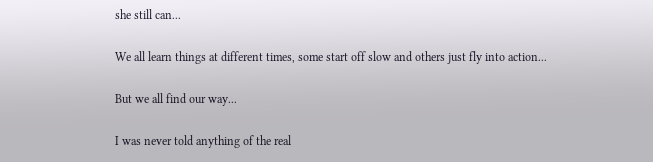she still can...

We all learn things at different times, some start off slow and others just fly into action...

But we all find our way...

I was never told anything of the real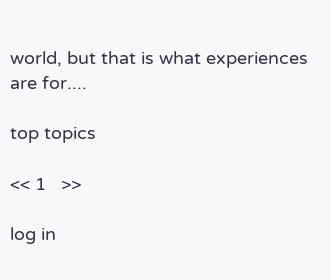world, but that is what experiences are for....

top topics

<< 1   >>

log in